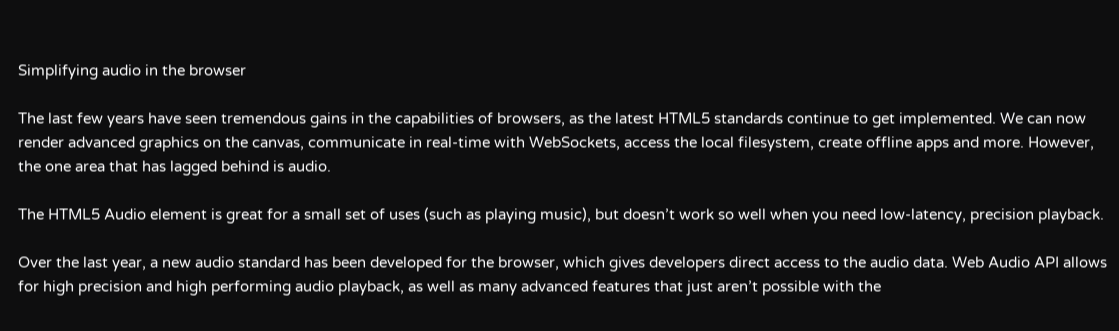Simplifying audio in the browser

The last few years have seen tremendous gains in the capabilities of browsers, as the latest HTML5 standards continue to get implemented. We can now render advanced graphics on the canvas, communicate in real-time with WebSockets, access the local filesystem, create offline apps and more. However, the one area that has lagged behind is audio.

The HTML5 Audio element is great for a small set of uses (such as playing music), but doesn’t work so well when you need low-latency, precision playback.

Over the last year, a new audio standard has been developed for the browser, which gives developers direct access to the audio data. Web Audio API allows for high precision and high performing audio playback, as well as many advanced features that just aren’t possible with the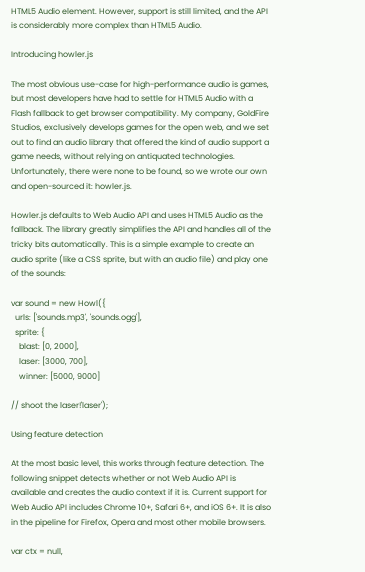HTML5 Audio element. However, support is still limited, and the API is considerably more complex than HTML5 Audio.

Introducing howler.js

The most obvious use-case for high-performance audio is games, but most developers have had to settle for HTML5 Audio with a Flash fallback to get browser compatibility. My company, GoldFire Studios, exclusively develops games for the open web, and we set out to find an audio library that offered the kind of audio support a game needs, without relying on antiquated technologies. Unfortunately, there were none to be found, so we wrote our own and open-sourced it: howler.js.

Howler.js defaults to Web Audio API and uses HTML5 Audio as the fallback. The library greatly simplifies the API and handles all of the tricky bits automatically. This is a simple example to create an audio sprite (like a CSS sprite, but with an audio file) and play one of the sounds:

var sound = new Howl({
  urls: ['sounds.mp3', 'sounds.ogg'],
  sprite: {
    blast: [0, 2000],
    laser: [3000, 700],
    winner: [5000, 9000]

// shoot the laser!'laser');

Using feature detection

At the most basic level, this works through feature detection. The following snippet detects whether or not Web Audio API is available and creates the audio context if it is. Current support for Web Audio API includes Chrome 10+, Safari 6+, and iOS 6+. It is also in the pipeline for Firefox, Opera and most other mobile browsers.

var ctx = null,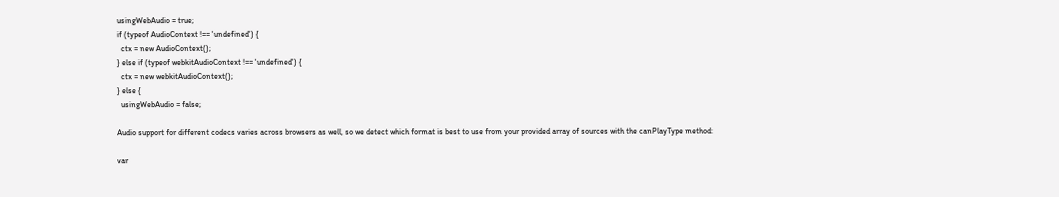usingWebAudio = true;
if (typeof AudioContext !== 'undefined') {
  ctx = new AudioContext();
} else if (typeof webkitAudioContext !== 'undefined') {
  ctx = new webkitAudioContext();
} else {
  usingWebAudio = false;

Audio support for different codecs varies across browsers as well, so we detect which format is best to use from your provided array of sources with the canPlayType method:

var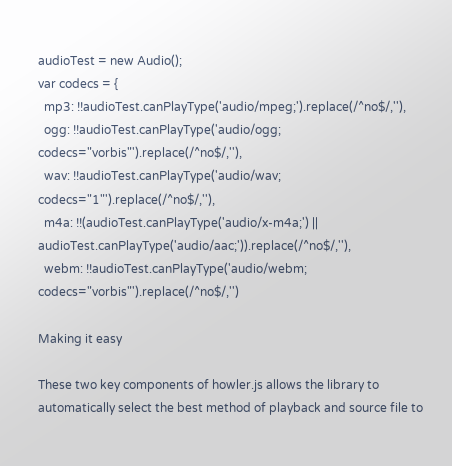audioTest = new Audio();
var codecs = {
  mp3: !!audioTest.canPlayType('audio/mpeg;').replace(/^no$/,''),
  ogg: !!audioTest.canPlayType('audio/ogg; codecs="vorbis"').replace(/^no$/,''),
  wav: !!audioTest.canPlayType('audio/wav; codecs="1"').replace(/^no$/,''),
  m4a: !!(audioTest.canPlayType('audio/x-m4a;') || audioTest.canPlayType('audio/aac;')).replace(/^no$/,''),
  webm: !!audioTest.canPlayType('audio/webm; codecs="vorbis"').replace(/^no$/,'')

Making it easy

These two key components of howler.js allows the library to automatically select the best method of playback and source file to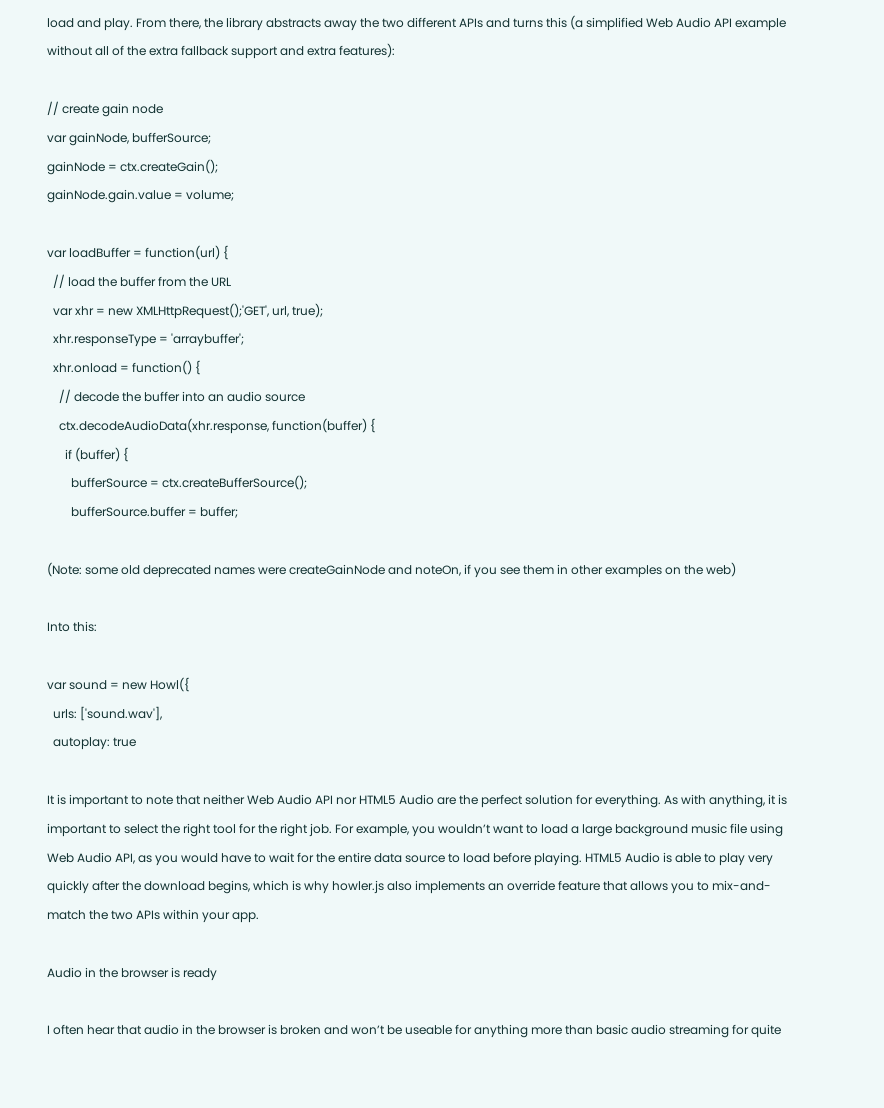load and play. From there, the library abstracts away the two different APIs and turns this (a simplified Web Audio API example without all of the extra fallback support and extra features):

// create gain node
var gainNode, bufferSource;
gainNode = ctx.createGain();
gainNode.gain.value = volume;

var loadBuffer = function(url) {
  // load the buffer from the URL
  var xhr = new XMLHttpRequest();'GET', url, true);
  xhr.responseType = 'arraybuffer';
  xhr.onload = function() {
    // decode the buffer into an audio source
    ctx.decodeAudioData(xhr.response, function(buffer) {
      if (buffer) {
        bufferSource = ctx.createBufferSource();
        bufferSource.buffer = buffer;

(Note: some old deprecated names were createGainNode and noteOn, if you see them in other examples on the web)

Into this:

var sound = new Howl({
  urls: ['sound.wav'],
  autoplay: true

It is important to note that neither Web Audio API nor HTML5 Audio are the perfect solution for everything. As with anything, it is important to select the right tool for the right job. For example, you wouldn’t want to load a large background music file using Web Audio API, as you would have to wait for the entire data source to load before playing. HTML5 Audio is able to play very quickly after the download begins, which is why howler.js also implements an override feature that allows you to mix-and-match the two APIs within your app.

Audio in the browser is ready

I often hear that audio in the browser is broken and won’t be useable for anything more than basic audio streaming for quite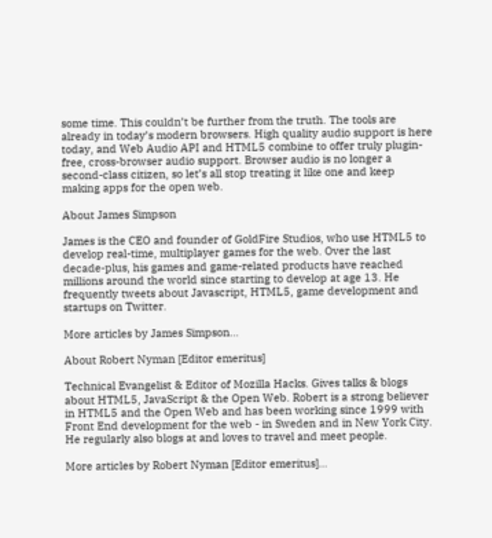some time. This couldn’t be further from the truth. The tools are already in today’s modern browsers. High quality audio support is here today, and Web Audio API and HTML5 combine to offer truly plugin-free, cross-browser audio support. Browser audio is no longer a second-class citizen, so let’s all stop treating it like one and keep making apps for the open web.

About James Simpson

James is the CEO and founder of GoldFire Studios, who use HTML5 to develop real-time, multiplayer games for the web. Over the last decade-plus, his games and game-related products have reached millions around the world since starting to develop at age 13. He frequently tweets about Javascript, HTML5, game development and startups on Twitter.

More articles by James Simpson…

About Robert Nyman [Editor emeritus]

Technical Evangelist & Editor of Mozilla Hacks. Gives talks & blogs about HTML5, JavaScript & the Open Web. Robert is a strong believer in HTML5 and the Open Web and has been working since 1999 with Front End development for the web - in Sweden and in New York City. He regularly also blogs at and loves to travel and meet people.

More articles by Robert Nyman [Editor emeritus]…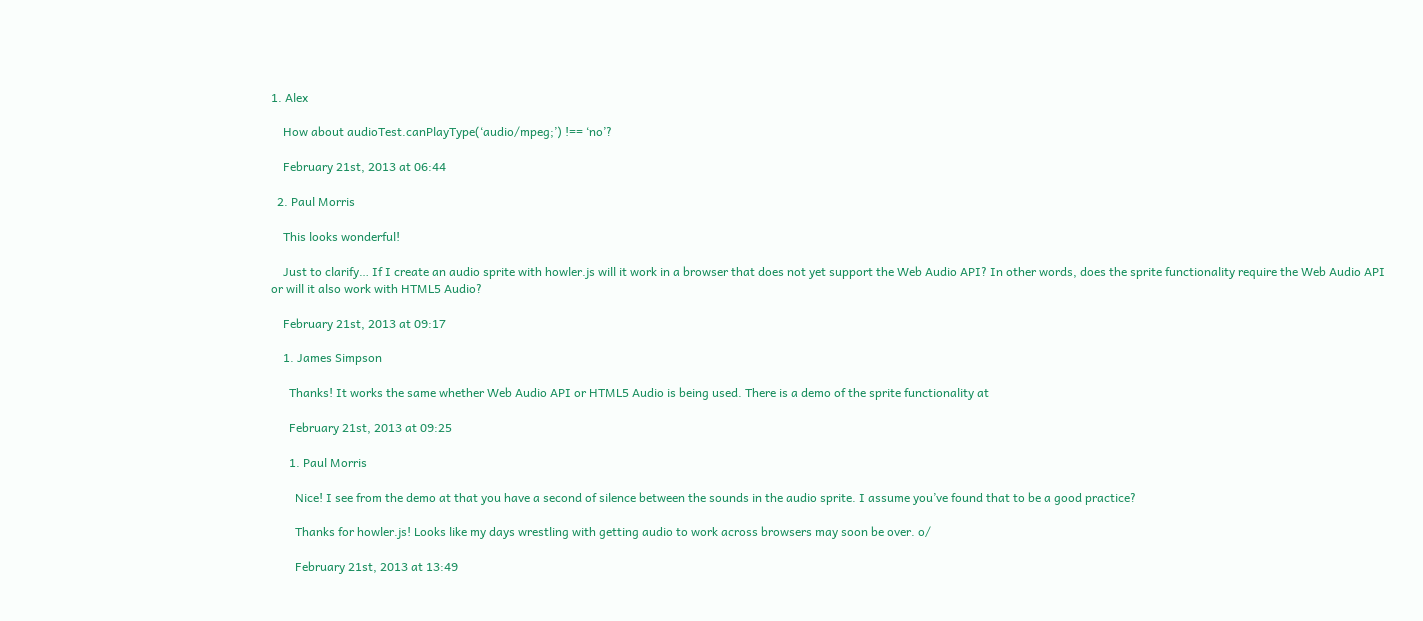1. Alex

    How about audioTest.canPlayType(‘audio/mpeg;’) !== ‘no’?

    February 21st, 2013 at 06:44

  2. Paul Morris

    This looks wonderful!

    Just to clarify… If I create an audio sprite with howler.js will it work in a browser that does not yet support the Web Audio API? In other words, does the sprite functionality require the Web Audio API or will it also work with HTML5 Audio?

    February 21st, 2013 at 09:17

    1. James Simpson

      Thanks! It works the same whether Web Audio API or HTML5 Audio is being used. There is a demo of the sprite functionality at

      February 21st, 2013 at 09:25

      1. Paul Morris

        Nice! I see from the demo at that you have a second of silence between the sounds in the audio sprite. I assume you’ve found that to be a good practice?

        Thanks for howler.js! Looks like my days wrestling with getting audio to work across browsers may soon be over. o/

        February 21st, 2013 at 13:49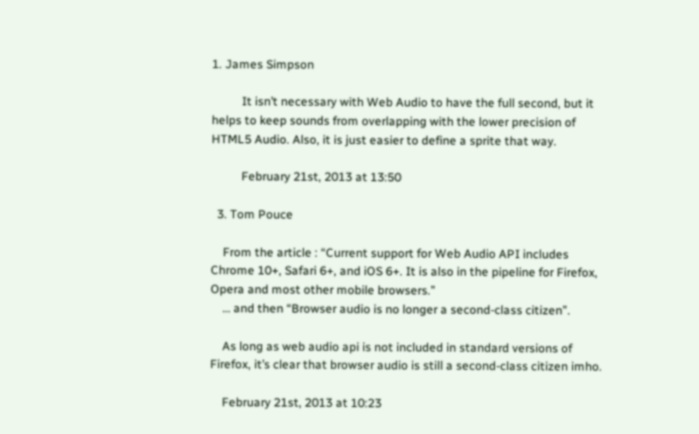1. James Simpson

          It isn’t necessary with Web Audio to have the full second, but it helps to keep sounds from overlapping with the lower precision of HTML5 Audio. Also, it is just easier to define a sprite that way.

          February 21st, 2013 at 13:50

  3. Tom Pouce

    From the article : “Current support for Web Audio API includes Chrome 10+, Safari 6+, and iOS 6+. It is also in the pipeline for Firefox, Opera and most other mobile browsers.”
    … and then “Browser audio is no longer a second-class citizen”.

    As long as web audio api is not included in standard versions of Firefox, it’s clear that browser audio is still a second-class citizen imho.

    February 21st, 2013 at 10:23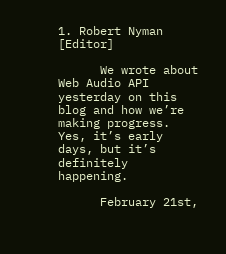1. Robert Nyman [Editor]

      We wrote about Web Audio API yesterday on this blog and how we’re making progress. Yes, it’s early days, but it’s definitely happening.

      February 21st,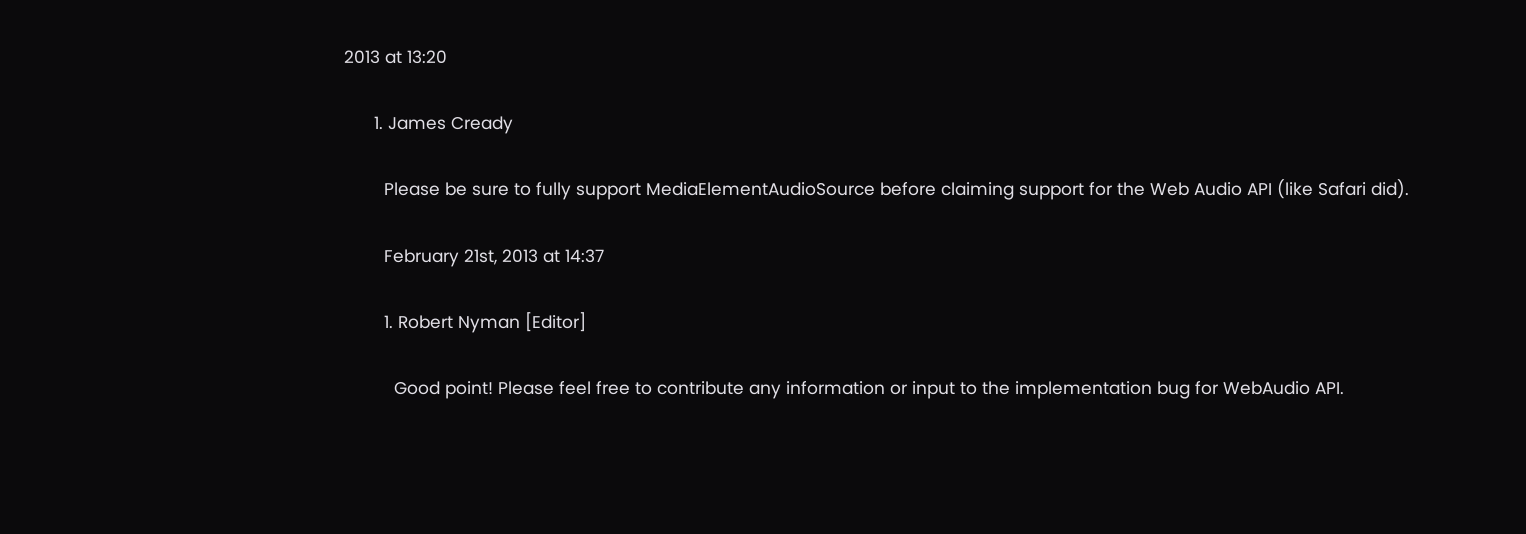2013 at 13:20

      1. James Cready

        Please be sure to fully support MediaElementAudioSource before claiming support for the Web Audio API (like Safari did).

        February 21st, 2013 at 14:37

        1. Robert Nyman [Editor]

          Good point! Please feel free to contribute any information or input to the implementation bug for WebAudio API.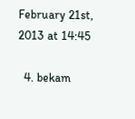February 21st, 2013 at 14:45

  4. bekam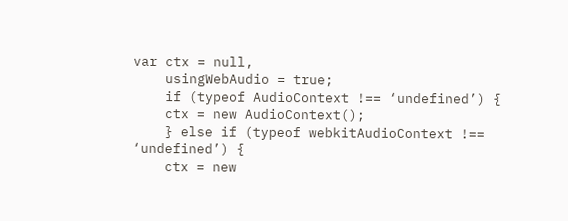var ctx = null,
    usingWebAudio = true;
    if (typeof AudioContext !== ‘undefined’) {
    ctx = new AudioContext();
    } else if (typeof webkitAudioContext !== ‘undefined’) {
    ctx = new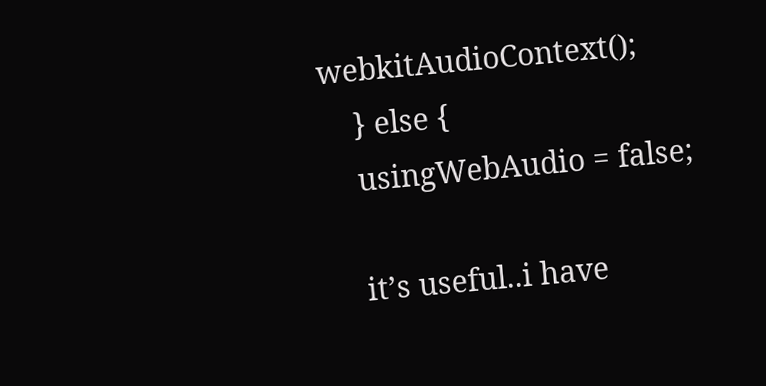webkitAudioContext();
    } else {
    usingWebAudio = false;

    it’s useful..i have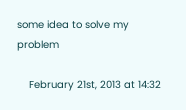some idea to solve my problem

    February 21st, 2013 at 14:32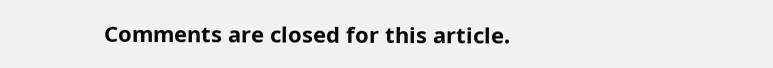Comments are closed for this article.